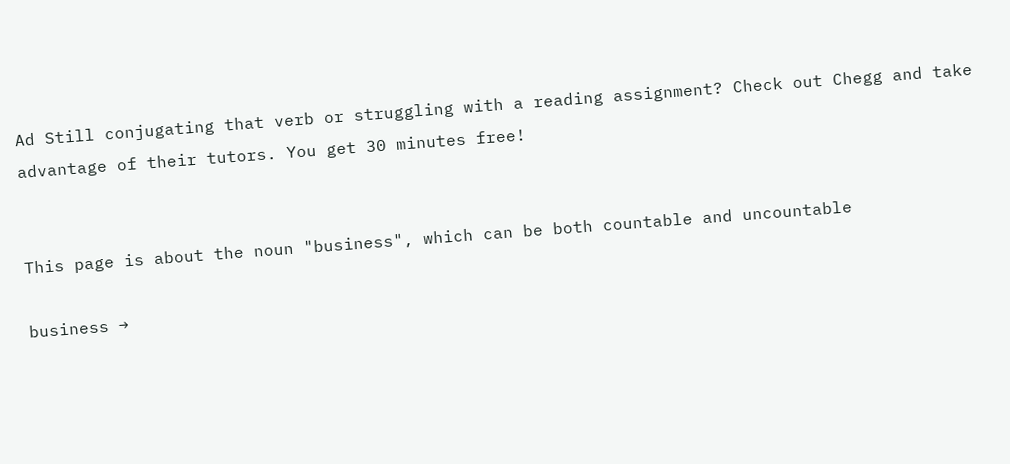Ad Still conjugating that verb or struggling with a reading assignment? Check out Chegg and take advantage of their tutors. You get 30 minutes free!


This page is about the noun "business", which can be both countable and uncountable

business →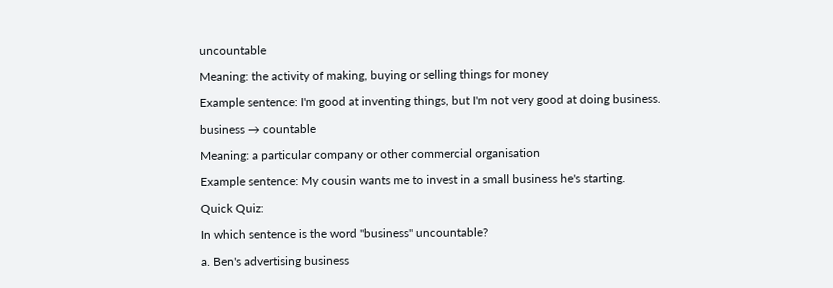uncountable

Meaning: the activity of making, buying or selling things for money

Example sentence: I'm good at inventing things, but I'm not very good at doing business.

business → countable

Meaning: a particular company or other commercial organisation

Example sentence: My cousin wants me to invest in a small business he's starting.

Quick Quiz:

In which sentence is the word "business" uncountable?

a. Ben's advertising business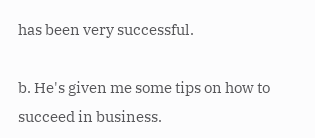has been very successful.

b. He's given me some tips on how to succeed in business.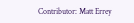Contributor: Matt Errey